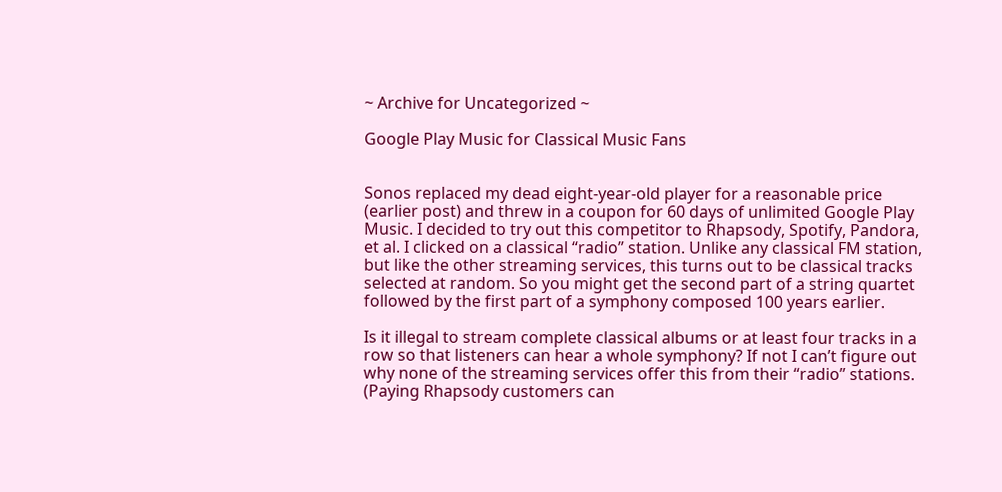~ Archive for Uncategorized ~

Google Play Music for Classical Music Fans


Sonos replaced my dead eight-year-old player for a reasonable price (earlier post) and threw in a coupon for 60 days of unlimited Google Play Music. I decided to try out this competitor to Rhapsody, Spotify, Pandora, et al. I clicked on a classical “radio” station. Unlike any classical FM station, but like the other streaming services, this turns out to be classical tracks selected at random. So you might get the second part of a string quartet followed by the first part of a symphony composed 100 years earlier.

Is it illegal to stream complete classical albums or at least four tracks in a row so that listeners can hear a whole symphony? If not I can’t figure out why none of the streaming services offer this from their “radio” stations. (Paying Rhapsody customers can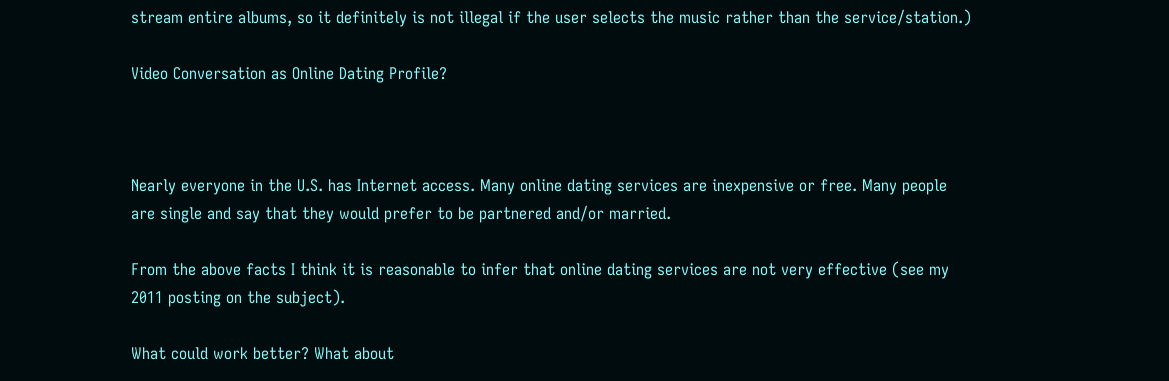stream entire albums, so it definitely is not illegal if the user selects the music rather than the service/station.)

Video Conversation as Online Dating Profile?



Nearly everyone in the U.S. has Internet access. Many online dating services are inexpensive or free. Many people are single and say that they would prefer to be partnered and/or married.

From the above facts I think it is reasonable to infer that online dating services are not very effective (see my 2011 posting on the subject).

What could work better? What about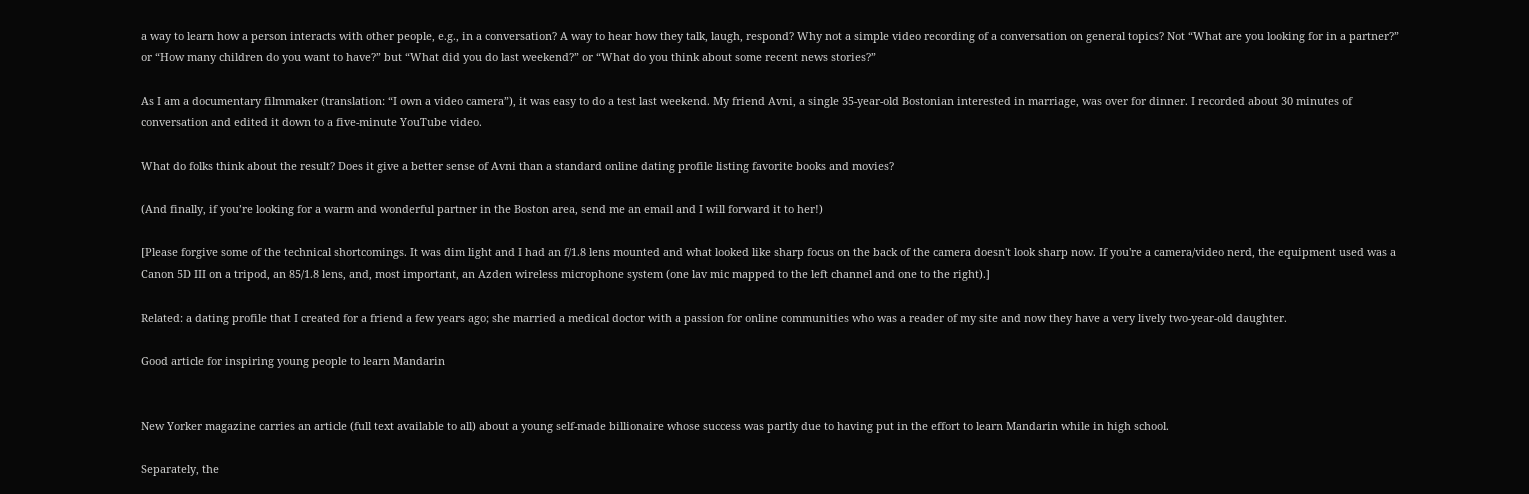a way to learn how a person interacts with other people, e.g., in a conversation? A way to hear how they talk, laugh, respond? Why not a simple video recording of a conversation on general topics? Not “What are you looking for in a partner?” or “How many children do you want to have?” but “What did you do last weekend?” or “What do you think about some recent news stories?”

As I am a documentary filmmaker (translation: “I own a video camera”), it was easy to do a test last weekend. My friend Avni, a single 35-year-old Bostonian interested in marriage, was over for dinner. I recorded about 30 minutes of conversation and edited it down to a five-minute YouTube video.

What do folks think about the result? Does it give a better sense of Avni than a standard online dating profile listing favorite books and movies?

(And finally, if you’re looking for a warm and wonderful partner in the Boston area, send me an email and I will forward it to her!)

[Please forgive some of the technical shortcomings. It was dim light and I had an f/1.8 lens mounted and what looked like sharp focus on the back of the camera doesn't look sharp now. If you're a camera/video nerd, the equipment used was a Canon 5D III on a tripod, an 85/1.8 lens, and, most important, an Azden wireless microphone system (one lav mic mapped to the left channel and one to the right).]

Related: a dating profile that I created for a friend a few years ago; she married a medical doctor with a passion for online communities who was a reader of my site and now they have a very lively two-year-old daughter.

Good article for inspiring young people to learn Mandarin


New Yorker magazine carries an article (full text available to all) about a young self-made billionaire whose success was partly due to having put in the effort to learn Mandarin while in high school.

Separately, the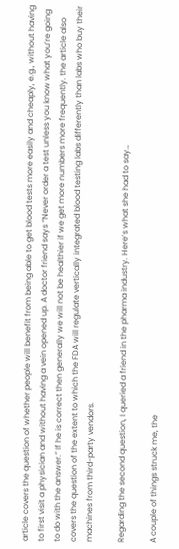article covers the question of whether people will benefit from being able to get blood tests more easily and cheaply, e.g., without having to first visit a physician and without having a vein opened up. A doctor friend says “Never order a test unless you know what you’re going to do with the answer.” If he is correct then generally we will not be healthier if we get more numbers more frequently. the article also covers the question of the extent to which the FDA will regulate vertically integrated blood testing labs differently than labs who buy their machines from third-party vendors.

Regarding the second question, I queried a friend in the pharma industry. Here’s what she had to say…

A couple of things struck me, the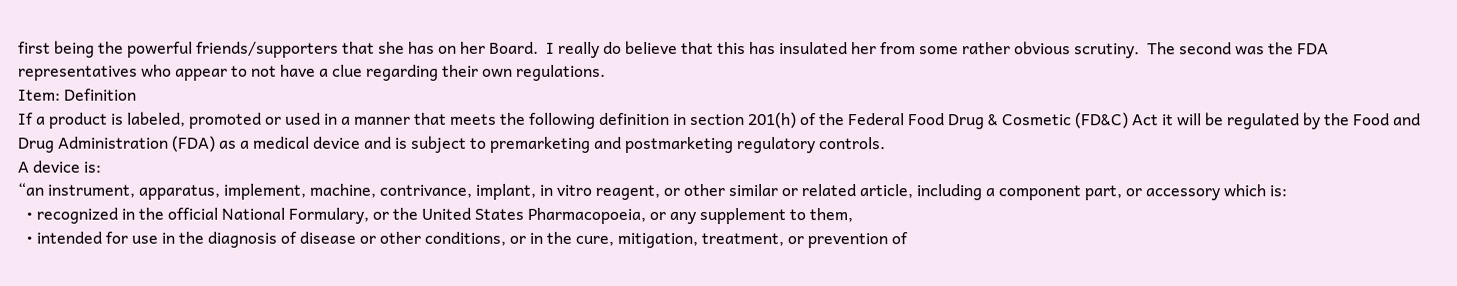first being the powerful friends/supporters that she has on her Board.  I really do believe that this has insulated her from some rather obvious scrutiny.  The second was the FDA representatives who appear to not have a clue regarding their own regulations.
Item: Definition
If a product is labeled, promoted or used in a manner that meets the following definition in section 201(h) of the Federal Food Drug & Cosmetic (FD&C) Act it will be regulated by the Food and Drug Administration (FDA) as a medical device and is subject to premarketing and postmarketing regulatory controls.
A device is:
“an instrument, apparatus, implement, machine, contrivance, implant, in vitro reagent, or other similar or related article, including a component part, or accessory which is:
  • recognized in the official National Formulary, or the United States Pharmacopoeia, or any supplement to them,
  • intended for use in the diagnosis of disease or other conditions, or in the cure, mitigation, treatment, or prevention of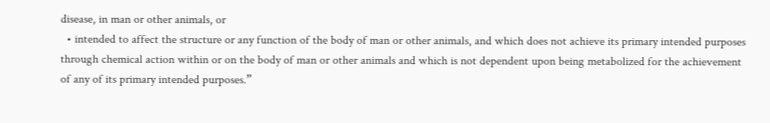disease, in man or other animals, or
  • intended to affect the structure or any function of the body of man or other animals, and which does not achieve its primary intended purposes through chemical action within or on the body of man or other animals and which is not dependent upon being metabolized for the achievement of any of its primary intended purposes.”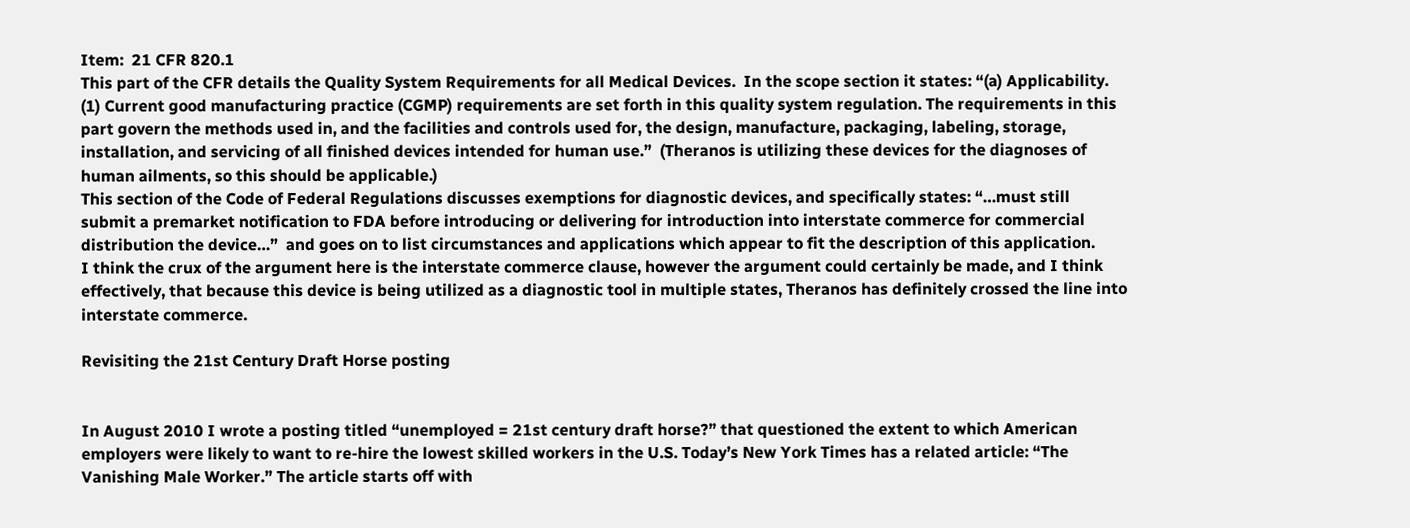Item:  21 CFR 820.1
This part of the CFR details the Quality System Requirements for all Medical Devices.  In the scope section it states: “(a) Applicability. (1) Current good manufacturing practice (CGMP) requirements are set forth in this quality system regulation. The requirements in this part govern the methods used in, and the facilities and controls used for, the design, manufacture, packaging, labeling, storage, installation, and servicing of all finished devices intended for human use.”  (Theranos is utilizing these devices for the diagnoses of human ailments, so this should be applicable.)
This section of the Code of Federal Regulations discusses exemptions for diagnostic devices, and specifically states: “…must still submit a premarket notification to FDA before introducing or delivering for introduction into interstate commerce for commercial distribution the device…”  and goes on to list circumstances and applications which appear to fit the description of this application.
I think the crux of the argument here is the interstate commerce clause, however the argument could certainly be made, and I think effectively, that because this device is being utilized as a diagnostic tool in multiple states, Theranos has definitely crossed the line into interstate commerce.

Revisiting the 21st Century Draft Horse posting


In August 2010 I wrote a posting titled “unemployed = 21st century draft horse?” that questioned the extent to which American employers were likely to want to re-hire the lowest skilled workers in the U.S. Today’s New York Times has a related article: “The Vanishing Male Worker.” The article starts off with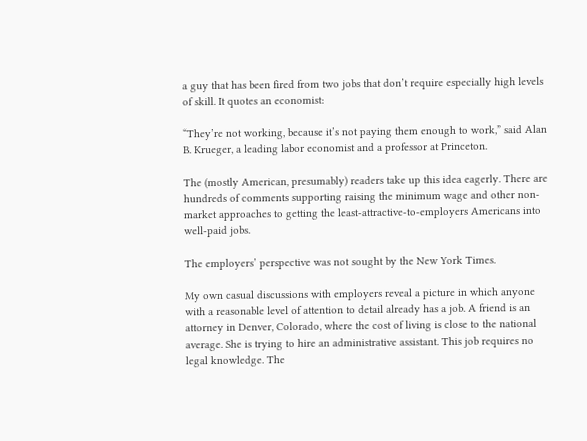a guy that has been fired from two jobs that don’t require especially high levels of skill. It quotes an economist:

“They’re not working, because it’s not paying them enough to work,” said Alan B. Krueger, a leading labor economist and a professor at Princeton.

The (mostly American, presumably) readers take up this idea eagerly. There are hundreds of comments supporting raising the minimum wage and other non-market approaches to getting the least-attractive-to-employers Americans into well-paid jobs.

The employers’ perspective was not sought by the New York Times.

My own casual discussions with employers reveal a picture in which anyone with a reasonable level of attention to detail already has a job. A friend is an attorney in Denver, Colorado, where the cost of living is close to the national average. She is trying to hire an administrative assistant. This job requires no legal knowledge. The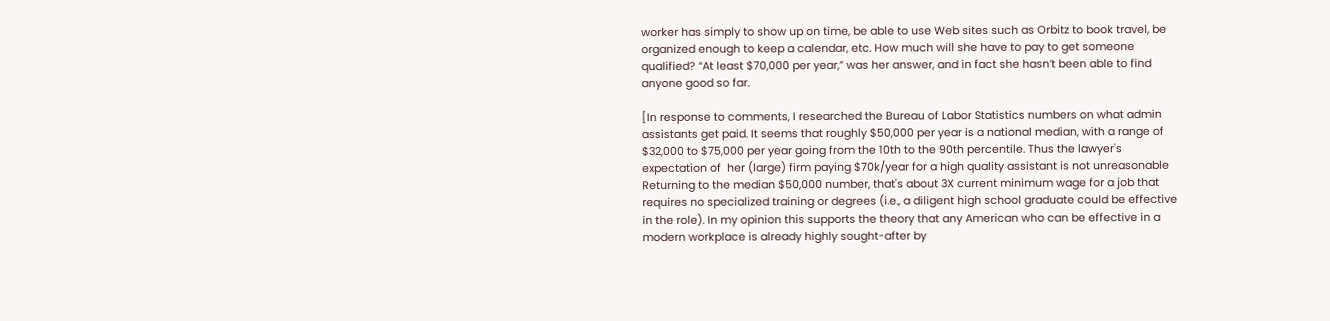worker has simply to show up on time, be able to use Web sites such as Orbitz to book travel, be organized enough to keep a calendar, etc. How much will she have to pay to get someone qualified? “At least $70,000 per year,” was her answer, and in fact she hasn’t been able to find anyone good so far.

[In response to comments, I researched the Bureau of Labor Statistics numbers on what admin assistants get paid. It seems that roughly $50,000 per year is a national median, with a range of $32,000 to $75,000 per year going from the 10th to the 90th percentile. Thus the lawyer's expectation of  her (large) firm paying $70k/year for a high quality assistant is not unreasonable  Returning to the median $50,000 number, that's about 3X current minimum wage for a job that requires no specialized training or degrees (i.e., a diligent high school graduate could be effective in the role). In my opinion this supports the theory that any American who can be effective in a modern workplace is already highly sought-after by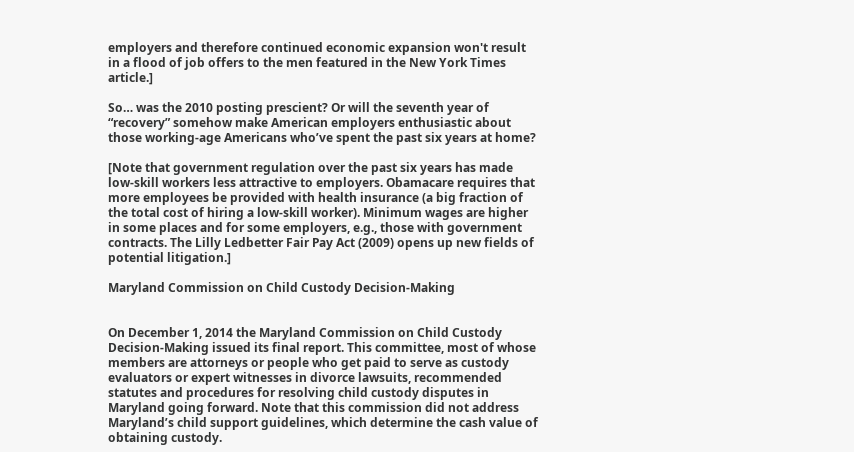employers and therefore continued economic expansion won't result in a flood of job offers to the men featured in the New York Times article.]

So… was the 2010 posting prescient? Or will the seventh year of “recovery” somehow make American employers enthusiastic about those working-age Americans who’ve spent the past six years at home?

[Note that government regulation over the past six years has made low-skill workers less attractive to employers. Obamacare requires that more employees be provided with health insurance (a big fraction of the total cost of hiring a low-skill worker). Minimum wages are higher in some places and for some employers, e.g., those with government contracts. The Lilly Ledbetter Fair Pay Act (2009) opens up new fields of potential litigation.]

Maryland Commission on Child Custody Decision-Making


On December 1, 2014 the Maryland Commission on Child Custody Decision-Making issued its final report. This committee, most of whose members are attorneys or people who get paid to serve as custody evaluators or expert witnesses in divorce lawsuits, recommended statutes and procedures for resolving child custody disputes in Maryland going forward. Note that this commission did not address Maryland’s child support guidelines, which determine the cash value of obtaining custody.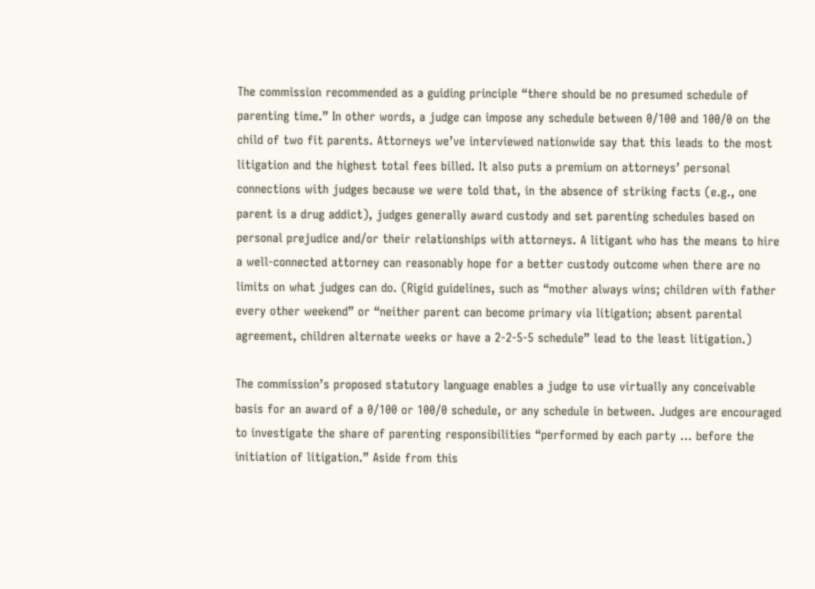The commission recommended as a guiding principle “there should be no presumed schedule of parenting time.” In other words, a judge can impose any schedule between 0/100 and 100/0 on the child of two fit parents. Attorneys we’ve interviewed nationwide say that this leads to the most litigation and the highest total fees billed. It also puts a premium on attorneys’ personal connections with judges because we were told that, in the absence of striking facts (e.g., one parent is a drug addict), judges generally award custody and set parenting schedules based on personal prejudice and/or their relationships with attorneys. A litigant who has the means to hire a well-connected attorney can reasonably hope for a better custody outcome when there are no limits on what judges can do. (Rigid guidelines, such as “mother always wins; children with father every other weekend” or “neither parent can become primary via litigation; absent parental agreement, children alternate weeks or have a 2-2-5-5 schedule” lead to the least litigation.)

The commission’s proposed statutory language enables a judge to use virtually any conceivable basis for an award of a 0/100 or 100/0 schedule, or any schedule in between. Judges are encouraged to investigate the share of parenting responsibilities “performed by each party … before the initiation of litigation.” Aside from this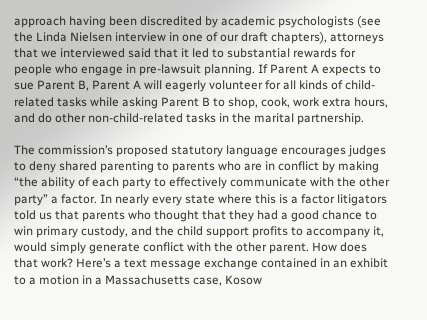approach having been discredited by academic psychologists (see the Linda Nielsen interview in one of our draft chapters), attorneys that we interviewed said that it led to substantial rewards for people who engage in pre-lawsuit planning. If Parent A expects to sue Parent B, Parent A will eagerly volunteer for all kinds of child-related tasks while asking Parent B to shop, cook, work extra hours, and do other non-child-related tasks in the marital partnership.

The commission’s proposed statutory language encourages judges to deny shared parenting to parents who are in conflict by making “the ability of each party to effectively communicate with the other party” a factor. In nearly every state where this is a factor litigators told us that parents who thought that they had a good chance to win primary custody, and the child support profits to accompany it, would simply generate conflict with the other parent. How does that work? Here’s a text message exchange contained in an exhibit to a motion in a Massachusetts case, Kosow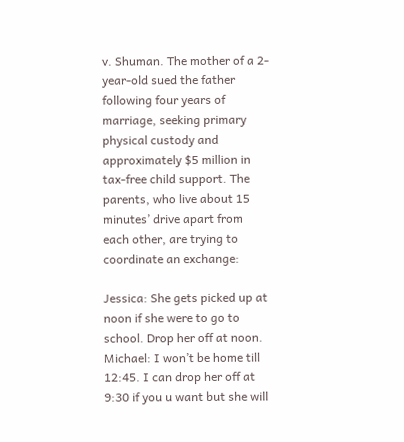v. Shuman. The mother of a 2-year-old sued the father following four years of marriage, seeking primary physical custody and approximately $5 million in tax-free child support. The parents, who live about 15 minutes’ drive apart from each other, are trying to coordinate an exchange:

Jessica: She gets picked up at noon if she were to go to school. Drop her off at noon.
Michael: I won’t be home till 12:45. I can drop her off at 9:30 if you u want but she will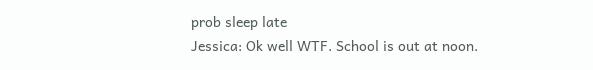prob sleep late
Jessica: Ok well WTF. School is out at noon.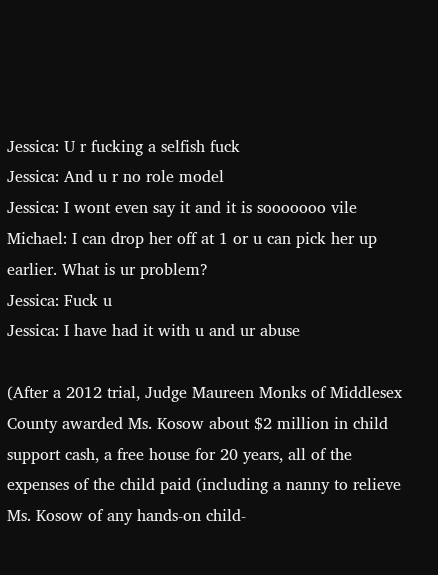Jessica: U r fucking a selfish fuck
Jessica: And u r no role model
Jessica: I wont even say it and it is sooooooo vile
Michael: I can drop her off at 1 or u can pick her up earlier. What is ur problem?
Jessica: Fuck u
Jessica: I have had it with u and ur abuse

(After a 2012 trial, Judge Maureen Monks of Middlesex County awarded Ms. Kosow about $2 million in child support cash, a free house for 20 years, all of the expenses of the child paid (including a nanny to relieve Ms. Kosow of any hands-on child-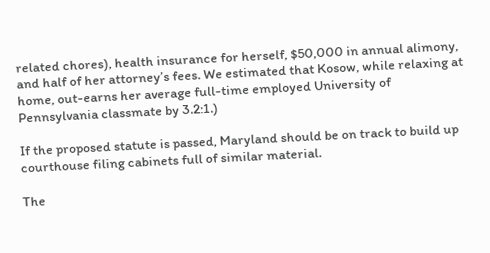related chores), health insurance for herself, $50,000 in annual alimony, and half of her attorney’s fees. We estimated that Kosow, while relaxing at home, out-earns her average full-time employed University of Pennsylvania classmate by 3.2:1.)

If the proposed statute is passed, Maryland should be on track to build up courthouse filing cabinets full of similar material.

The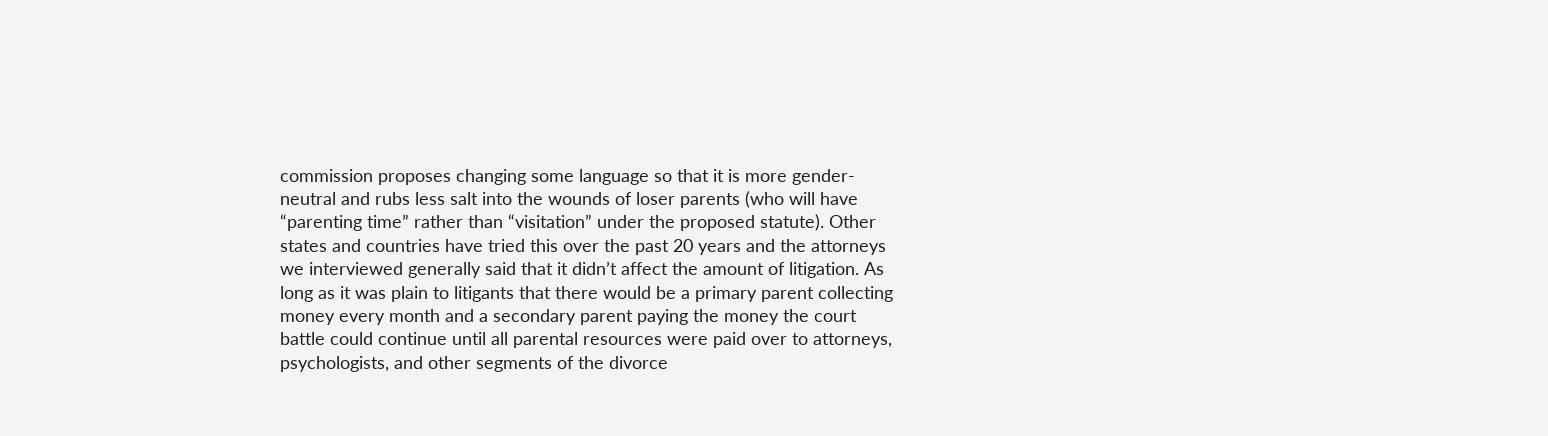commission proposes changing some language so that it is more gender-neutral and rubs less salt into the wounds of loser parents (who will have “parenting time” rather than “visitation” under the proposed statute). Other states and countries have tried this over the past 20 years and the attorneys we interviewed generally said that it didn’t affect the amount of litigation. As long as it was plain to litigants that there would be a primary parent collecting money every month and a secondary parent paying the money the court battle could continue until all parental resources were paid over to attorneys, psychologists, and other segments of the divorce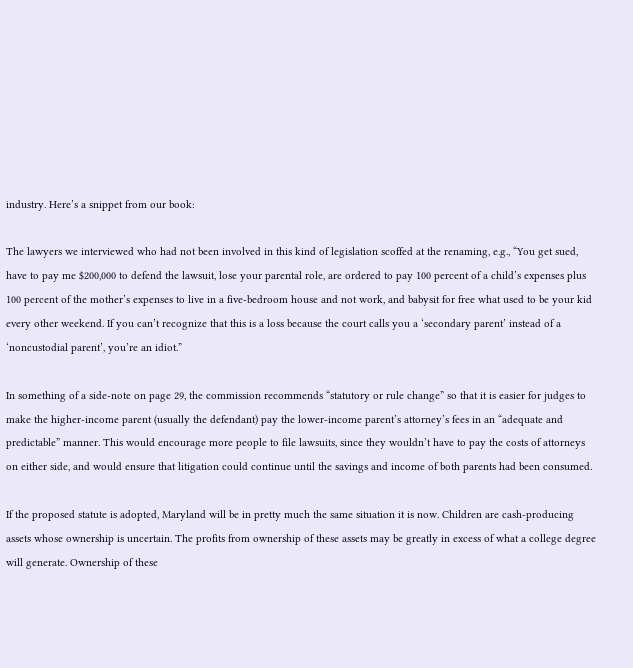industry. Here’s a snippet from our book:

The lawyers we interviewed who had not been involved in this kind of legislation scoffed at the renaming, e.g., “You get sued, have to pay me $200,000 to defend the lawsuit, lose your parental role, are ordered to pay 100 percent of a child’s expenses plus 100 percent of the mother’s expenses to live in a five-bedroom house and not work, and babysit for free what used to be your kid every other weekend. If you can’t recognize that this is a loss because the court calls you a ‘secondary parent’ instead of a ‘noncustodial parent’, you’re an idiot.”

In something of a side-note on page 29, the commission recommends “statutory or rule change” so that it is easier for judges to make the higher-income parent (usually the defendant) pay the lower-income parent’s attorney’s fees in an “adequate and predictable” manner. This would encourage more people to file lawsuits, since they wouldn’t have to pay the costs of attorneys on either side, and would ensure that litigation could continue until the savings and income of both parents had been consumed.

If the proposed statute is adopted, Maryland will be in pretty much the same situation it is now. Children are cash-producing assets whose ownership is uncertain. The profits from ownership of these assets may be greatly in excess of what a college degree will generate. Ownership of these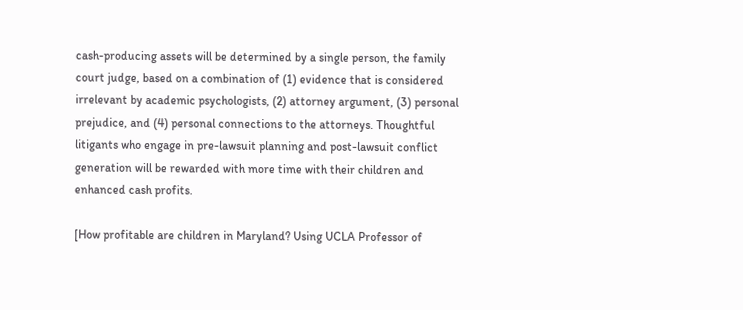cash-producing assets will be determined by a single person, the family court judge, based on a combination of (1) evidence that is considered irrelevant by academic psychologists, (2) attorney argument, (3) personal prejudice, and (4) personal connections to the attorneys. Thoughtful litigants who engage in pre-lawsuit planning and post-lawsuit conflict generation will be rewarded with more time with their children and enhanced cash profits.

[How profitable are children in Maryland? Using UCLA Professor of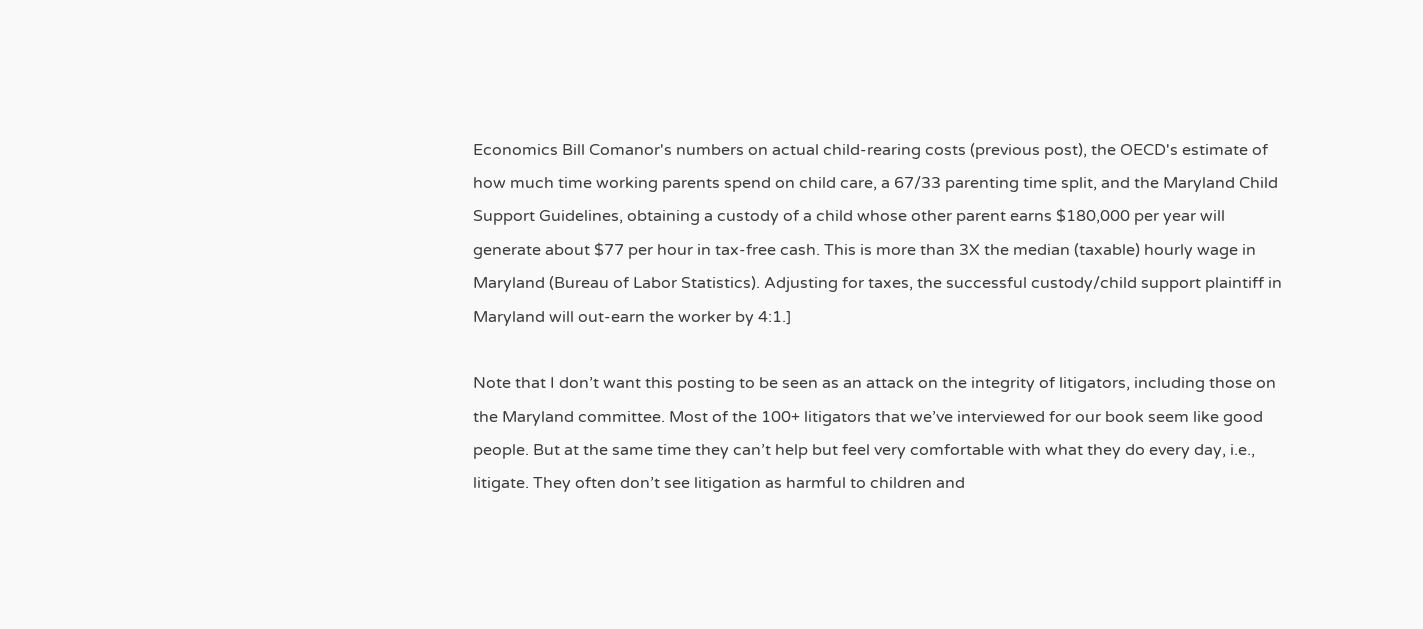Economics Bill Comanor's numbers on actual child-rearing costs (previous post), the OECD's estimate of how much time working parents spend on child care, a 67/33 parenting time split, and the Maryland Child Support Guidelines, obtaining a custody of a child whose other parent earns $180,000 per year will generate about $77 per hour in tax-free cash. This is more than 3X the median (taxable) hourly wage in Maryland (Bureau of Labor Statistics). Adjusting for taxes, the successful custody/child support plaintiff in Maryland will out-earn the worker by 4:1.]

Note that I don’t want this posting to be seen as an attack on the integrity of litigators, including those on the Maryland committee. Most of the 100+ litigators that we’ve interviewed for our book seem like good people. But at the same time they can’t help but feel very comfortable with what they do every day, i.e., litigate. They often don’t see litigation as harmful to children and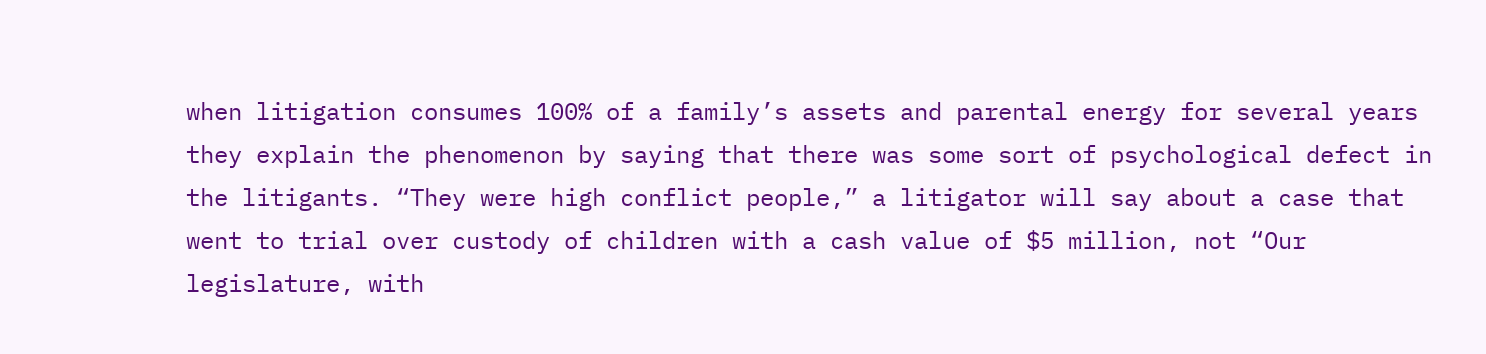when litigation consumes 100% of a family’s assets and parental energy for several years they explain the phenomenon by saying that there was some sort of psychological defect in the litigants. “They were high conflict people,” a litigator will say about a case that went to trial over custody of children with a cash value of $5 million, not “Our legislature, with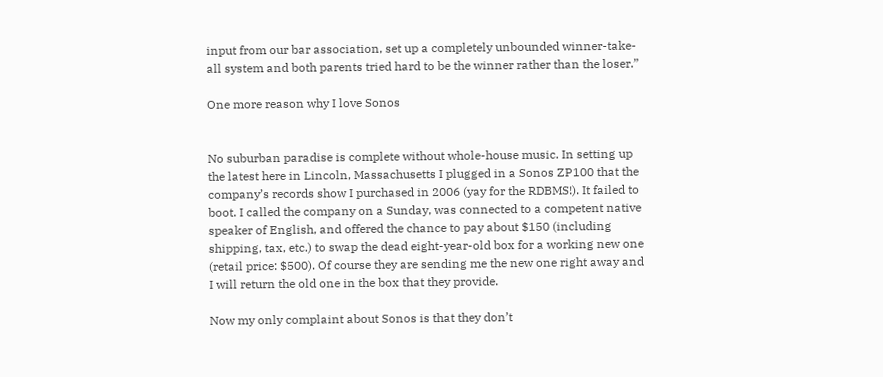input from our bar association, set up a completely unbounded winner-take-all system and both parents tried hard to be the winner rather than the loser.”

One more reason why I love Sonos


No suburban paradise is complete without whole-house music. In setting up the latest here in Lincoln, Massachusetts I plugged in a Sonos ZP100 that the company’s records show I purchased in 2006 (yay for the RDBMS!). It failed to boot. I called the company on a Sunday, was connected to a competent native speaker of English, and offered the chance to pay about $150 (including shipping, tax, etc.) to swap the dead eight-year-old box for a working new one (retail price: $500). Of course they are sending me the new one right away and I will return the old one in the box that they provide.

Now my only complaint about Sonos is that they don’t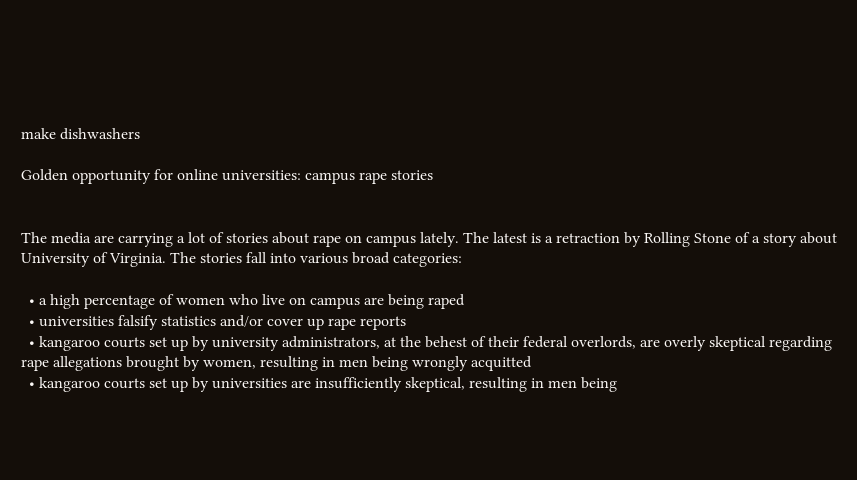make dishwashers

Golden opportunity for online universities: campus rape stories


The media are carrying a lot of stories about rape on campus lately. The latest is a retraction by Rolling Stone of a story about University of Virginia. The stories fall into various broad categories:

  • a high percentage of women who live on campus are being raped
  • universities falsify statistics and/or cover up rape reports
  • kangaroo courts set up by university administrators, at the behest of their federal overlords, are overly skeptical regarding rape allegations brought by women, resulting in men being wrongly acquitted
  • kangaroo courts set up by universities are insufficiently skeptical, resulting in men being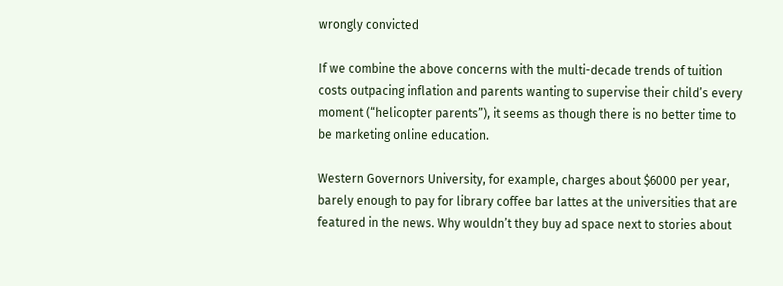wrongly convicted

If we combine the above concerns with the multi-decade trends of tuition costs outpacing inflation and parents wanting to supervise their child’s every moment (“helicopter parents”), it seems as though there is no better time to be marketing online education.

Western Governors University, for example, charges about $6000 per year, barely enough to pay for library coffee bar lattes at the universities that are featured in the news. Why wouldn’t they buy ad space next to stories about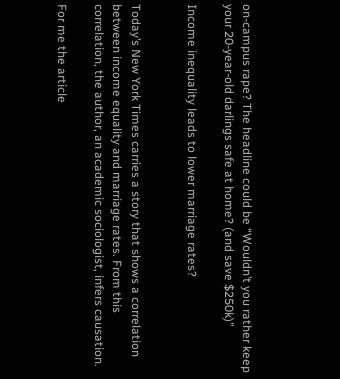on-campus rape? The headline could be “Wouldn’t you rather keep your 20-year-old darlings safe at home? (and save $250k)”

Income inequality leads to lower marriage rates?


Today’s New York Times carries a story that shows a correlation between income equality and marriage rates. From this correlation, the author, an academic sociologist, infers causation.

For me the article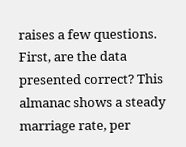raises a few questions. First, are the data presented correct? This almanac shows a steady marriage rate, per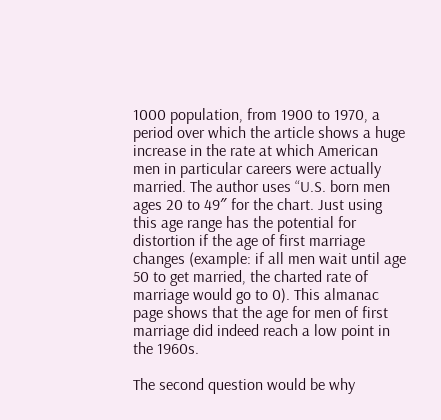1000 population, from 1900 to 1970, a period over which the article shows a huge increase in the rate at which American men in particular careers were actually married. The author uses “U.S. born men ages 20 to 49″ for the chart. Just using this age range has the potential for distortion if the age of first marriage changes (example: if all men wait until age 50 to get married, the charted rate of marriage would go to 0). This almanac page shows that the age for men of first marriage did indeed reach a low point in the 1960s.

The second question would be why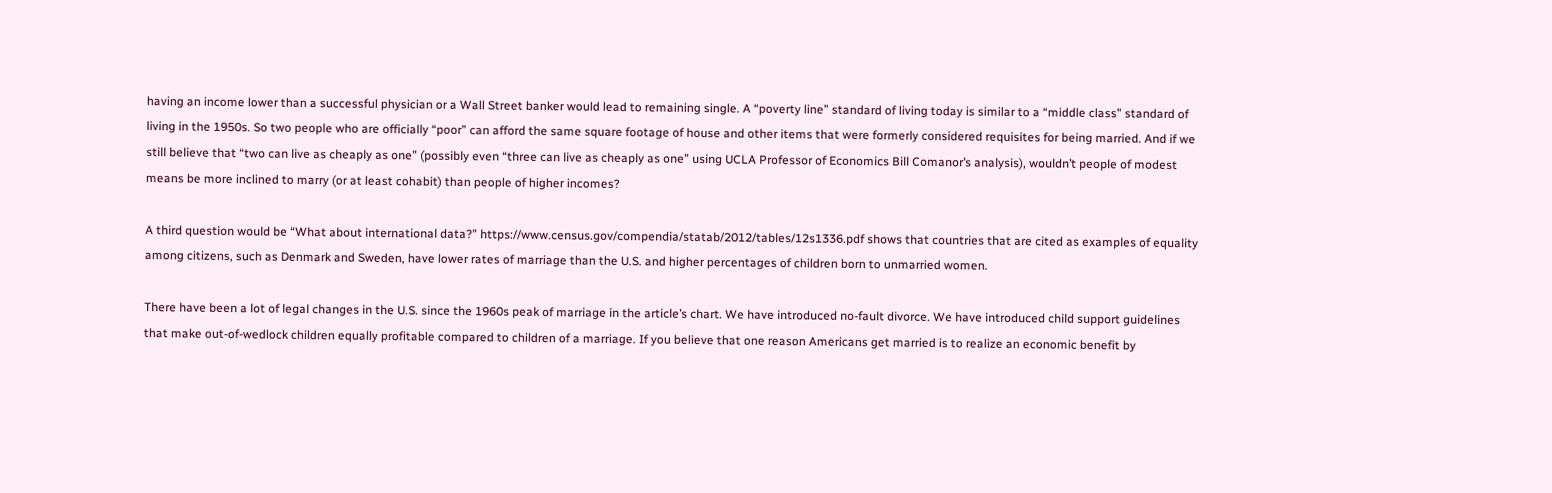having an income lower than a successful physician or a Wall Street banker would lead to remaining single. A “poverty line” standard of living today is similar to a “middle class” standard of living in the 1950s. So two people who are officially “poor” can afford the same square footage of house and other items that were formerly considered requisites for being married. And if we still believe that “two can live as cheaply as one” (possibly even “three can live as cheaply as one” using UCLA Professor of Economics Bill Comanor’s analysis), wouldn’t people of modest means be more inclined to marry (or at least cohabit) than people of higher incomes?

A third question would be “What about international data?” https://www.census.gov/compendia/statab/2012/tables/12s1336.pdf shows that countries that are cited as examples of equality among citizens, such as Denmark and Sweden, have lower rates of marriage than the U.S. and higher percentages of children born to unmarried women.

There have been a lot of legal changes in the U.S. since the 1960s peak of marriage in the article’s chart. We have introduced no-fault divorce. We have introduced child support guidelines that make out-of-wedlock children equally profitable compared to children of a marriage. If you believe that one reason Americans get married is to realize an economic benefit by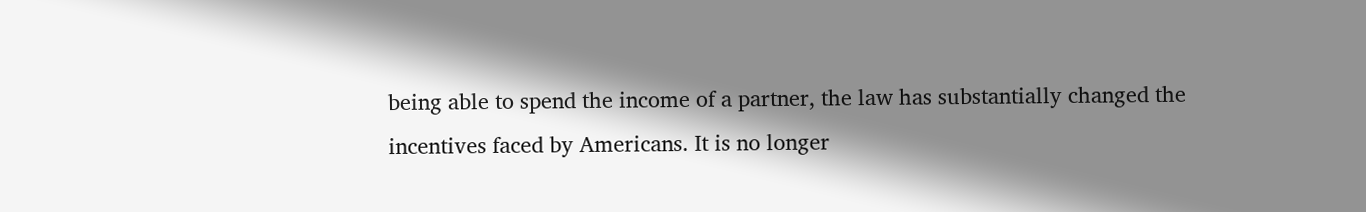being able to spend the income of a partner, the law has substantially changed the incentives faced by Americans. It is no longer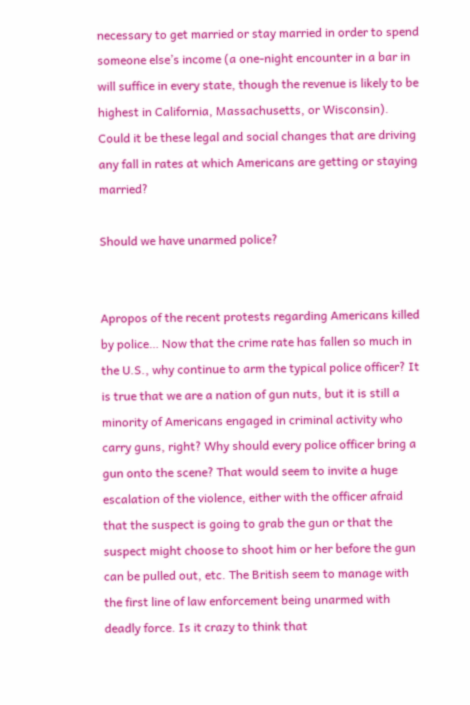necessary to get married or stay married in order to spend someone else’s income (a one-night encounter in a bar in will suffice in every state, though the revenue is likely to be highest in California, Massachusetts, or Wisconsin). Could it be these legal and social changes that are driving any fall in rates at which Americans are getting or staying married?

Should we have unarmed police?


Apropos of the recent protests regarding Americans killed by police… Now that the crime rate has fallen so much in the U.S., why continue to arm the typical police officer? It is true that we are a nation of gun nuts, but it is still a minority of Americans engaged in criminal activity who carry guns, right? Why should every police officer bring a gun onto the scene? That would seem to invite a huge escalation of the violence, either with the officer afraid that the suspect is going to grab the gun or that the suspect might choose to shoot him or her before the gun can be pulled out, etc. The British seem to manage with the first line of law enforcement being unarmed with deadly force. Is it crazy to think that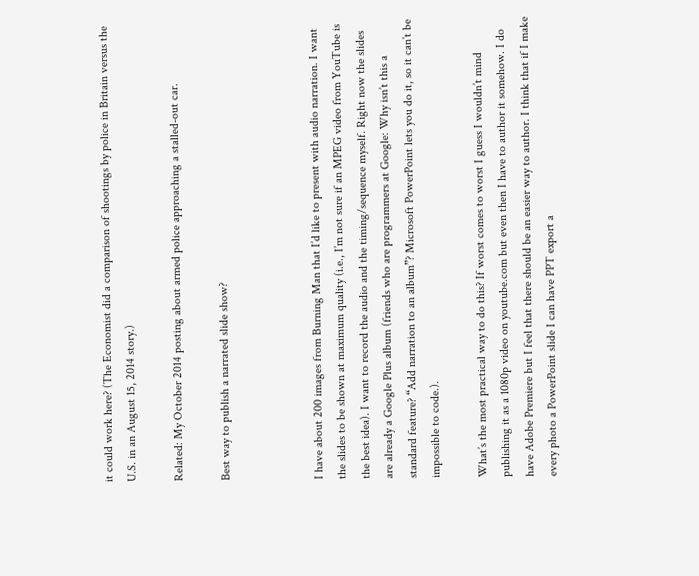it could work here? (The Economist did a comparison of shootings by police in Britain versus the U.S. in an August 15, 2014 story.)

Related: My October 2014 posting about armed police approaching a stalled-out car.

Best way to publish a narrated slide show?



I have about 200 images from Burning Man that I’d like to present with audio narration. I want the slides to be shown at maximum quality (i.e., I’m not sure if an MPEG video from YouTube is the best idea). I want to record the audio and the timing/sequence myself. Right now the slides are already a Google Plus album (friends who are programmers at Google: Why isn’t this a standard feature? “Add narration to an album”? Microsoft PowerPoint lets you do it, so it can’t be impossible to code.).

What’s the most practical way to do this? If worst comes to worst I guess I wouldn’t mind publishing it as a 1080p video on youtube.com but even then I have to author it somehow. I do have Adobe Premiere but I feel that there should be an easier way to author. I think that if I make every photo a PowerPoint slide I can have PPT export a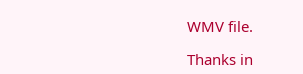WMV file.

Thanks in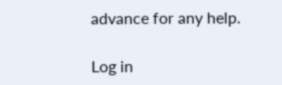advance for any help.

Log in